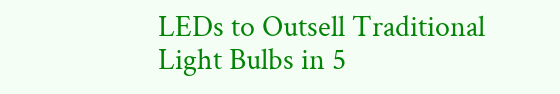LEDs to Outsell Traditional Light Bulbs in 5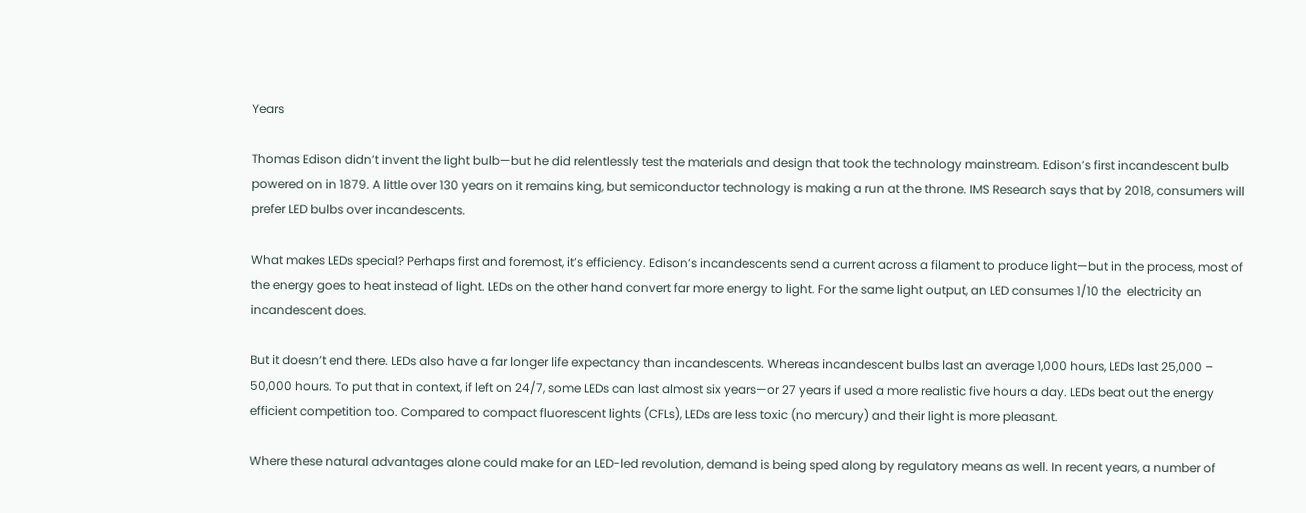Years

Thomas Edison didn’t invent the light bulb—but he did relentlessly test the materials and design that took the technology mainstream. Edison’s first incandescent bulb powered on in 1879. A little over 130 years on it remains king, but semiconductor technology is making a run at the throne. IMS Research says that by 2018, consumers will prefer LED bulbs over incandescents.

What makes LEDs special? Perhaps first and foremost, it’s efficiency. Edison’s incandescents send a current across a filament to produce light—but in the process, most of the energy goes to heat instead of light. LEDs on the other hand convert far more energy to light. For the same light output, an LED consumes 1/10 the  electricity an incandescent does.

But it doesn’t end there. LEDs also have a far longer life expectancy than incandescents. Whereas incandescent bulbs last an average 1,000 hours, LEDs last 25,000 – 50,000 hours. To put that in context, if left on 24/7, some LEDs can last almost six years—or 27 years if used a more realistic five hours a day. LEDs beat out the energy efficient competition too. Compared to compact fluorescent lights (CFLs), LEDs are less toxic (no mercury) and their light is more pleasant.

Where these natural advantages alone could make for an LED-led revolution, demand is being sped along by regulatory means as well. In recent years, a number of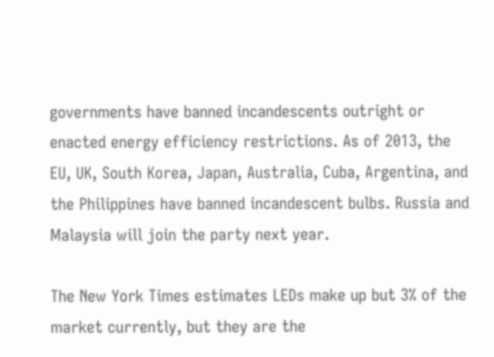governments have banned incandescents outright or enacted energy efficiency restrictions. As of 2013, the EU, UK, South Korea, Japan, Australia, Cuba, Argentina, and the Philippines have banned incandescent bulbs. Russia and Malaysia will join the party next year.

The New York Times estimates LEDs make up but 3% of the market currently, but they are the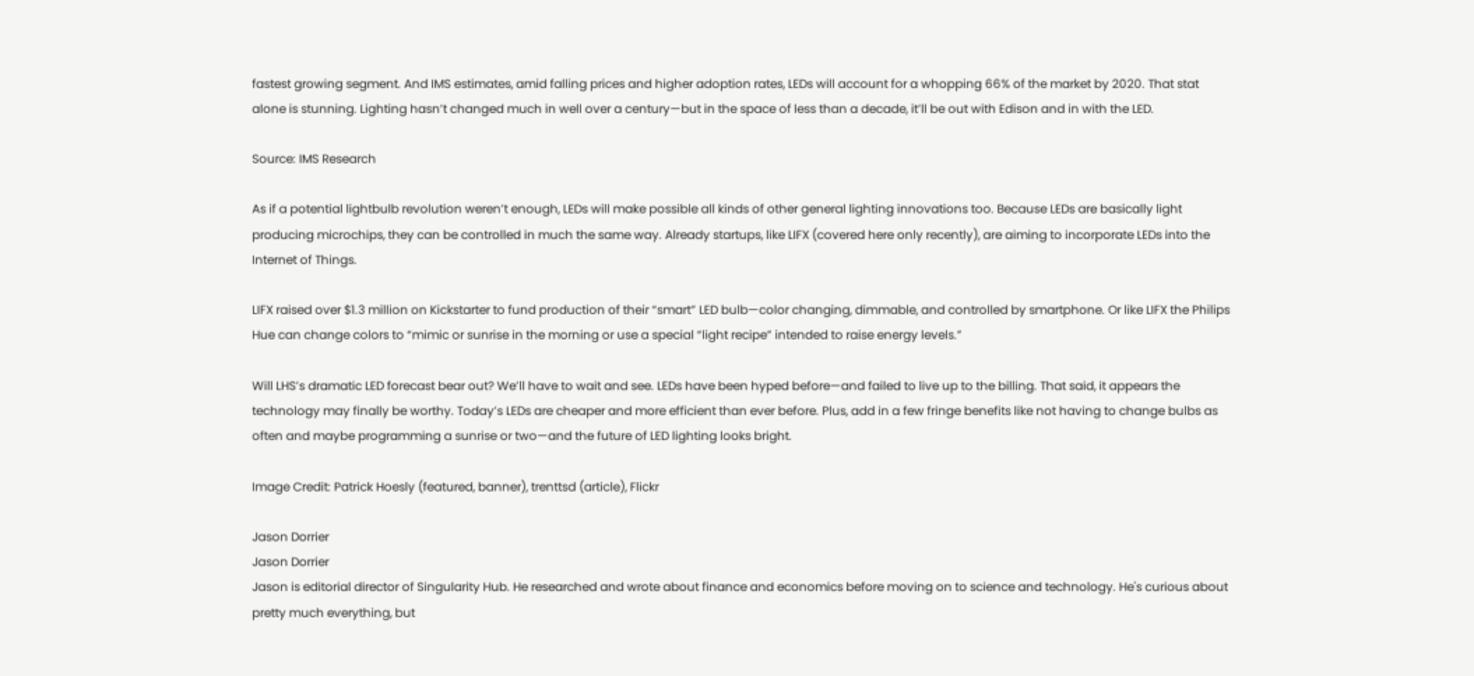fastest growing segment. And IMS estimates, amid falling prices and higher adoption rates, LEDs will account for a whopping 66% of the market by 2020. That stat alone is stunning. Lighting hasn’t changed much in well over a century—but in the space of less than a decade, it’ll be out with Edison and in with the LED.

Source: IMS Research

As if a potential lightbulb revolution weren’t enough, LEDs will make possible all kinds of other general lighting innovations too. Because LEDs are basically light producing microchips, they can be controlled in much the same way. Already startups, like LIFX (covered here only recently), are aiming to incorporate LEDs into the Internet of Things.

LIFX raised over $1.3 million on Kickstarter to fund production of their “smart” LED bulb—color changing, dimmable, and controlled by smartphone. Or like LIFX the Philips Hue can change colors to “mimic or sunrise in the morning or use a special “light recipe” intended to raise energy levels.”

Will LHS’s dramatic LED forecast bear out? We’ll have to wait and see. LEDs have been hyped before—and failed to live up to the billing. That said, it appears the technology may finally be worthy. Today’s LEDs are cheaper and more efficient than ever before. Plus, add in a few fringe benefits like not having to change bulbs as often and maybe programming a sunrise or two—and the future of LED lighting looks bright.

Image Credit: Patrick Hoesly (featured, banner), trenttsd (article), Flickr

Jason Dorrier
Jason Dorrier
Jason is editorial director of Singularity Hub. He researched and wrote about finance and economics before moving on to science and technology. He's curious about pretty much everything, but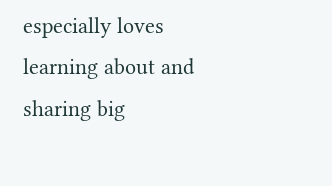especially loves learning about and sharing big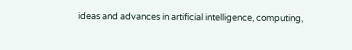ideas and advances in artificial intelligence, computing,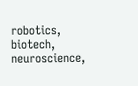robotics, biotech, neuroscience,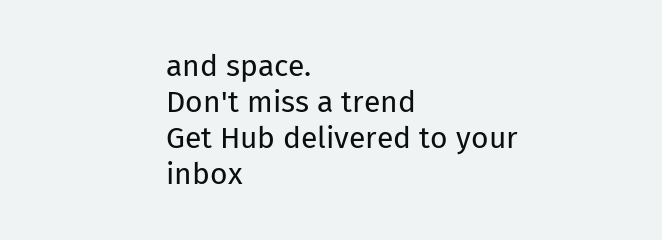and space.
Don't miss a trend
Get Hub delivered to your inbox